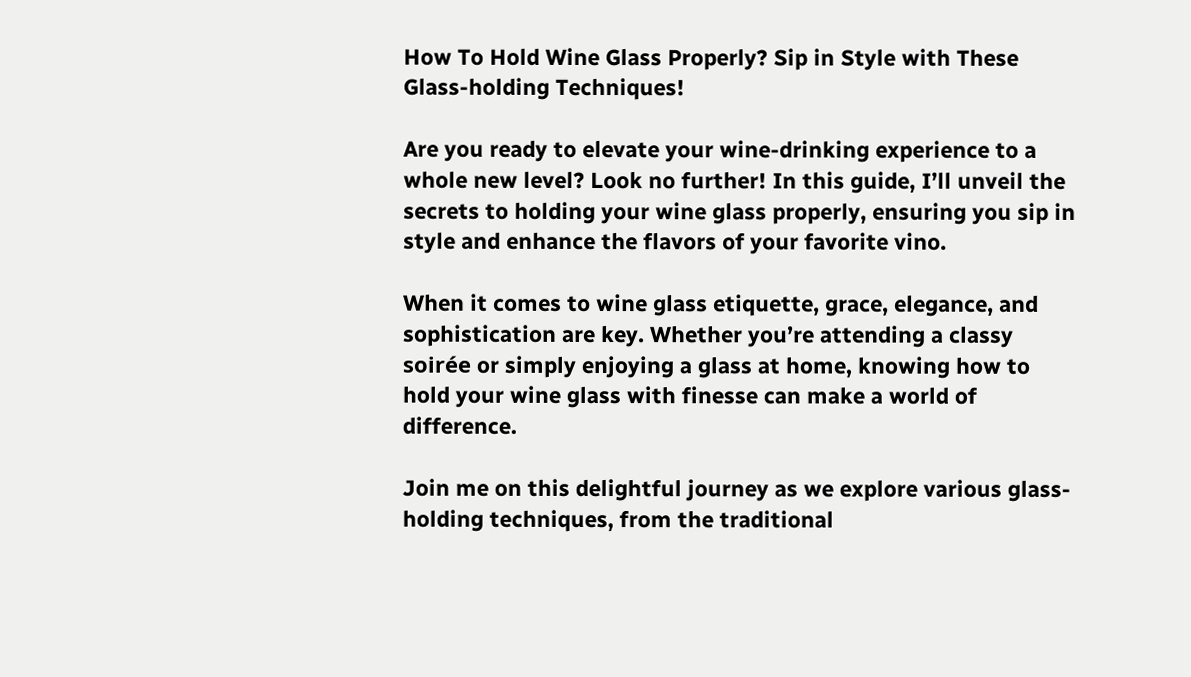How To Hold Wine Glass Properly? Sip in Style with These Glass-holding Techniques!

Are you ready to elevate your wine-drinking experience to a whole new level? Look no further! In this guide, I’ll unveil the secrets to holding your wine glass properly, ensuring you sip in style and enhance the flavors of your favorite vino.

When it comes to wine glass etiquette, grace, elegance, and sophistication are key. Whether you’re attending a classy soirée or simply enjoying a glass at home, knowing how to hold your wine glass with finesse can make a world of difference.

Join me on this delightful journey as we explore various glass-holding techniques, from the traditional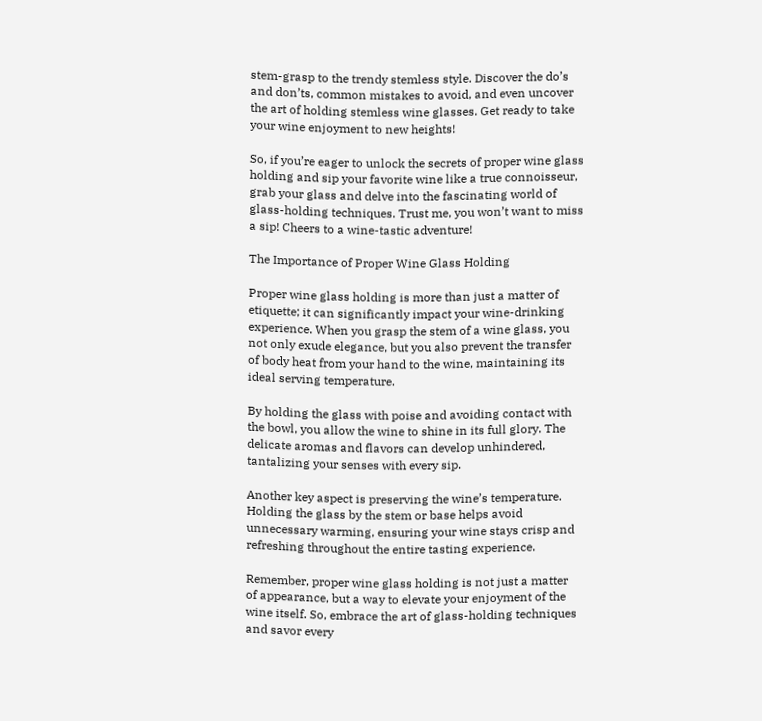stem-grasp to the trendy stemless style. Discover the do’s and don’ts, common mistakes to avoid, and even uncover the art of holding stemless wine glasses. Get ready to take your wine enjoyment to new heights!

So, if you’re eager to unlock the secrets of proper wine glass holding and sip your favorite wine like a true connoisseur, grab your glass and delve into the fascinating world of glass-holding techniques. Trust me, you won’t want to miss a sip! Cheers to a wine-tastic adventure!

The Importance of Proper Wine Glass Holding

Proper wine glass holding is more than just a matter of etiquette; it can significantly impact your wine-drinking experience. When you grasp the stem of a wine glass, you not only exude elegance, but you also prevent the transfer of body heat from your hand to the wine, maintaining its ideal serving temperature.

By holding the glass with poise and avoiding contact with the bowl, you allow the wine to shine in its full glory. The delicate aromas and flavors can develop unhindered, tantalizing your senses with every sip.

Another key aspect is preserving the wine’s temperature. Holding the glass by the stem or base helps avoid unnecessary warming, ensuring your wine stays crisp and refreshing throughout the entire tasting experience.

Remember, proper wine glass holding is not just a matter of appearance, but a way to elevate your enjoyment of the wine itself. So, embrace the art of glass-holding techniques and savor every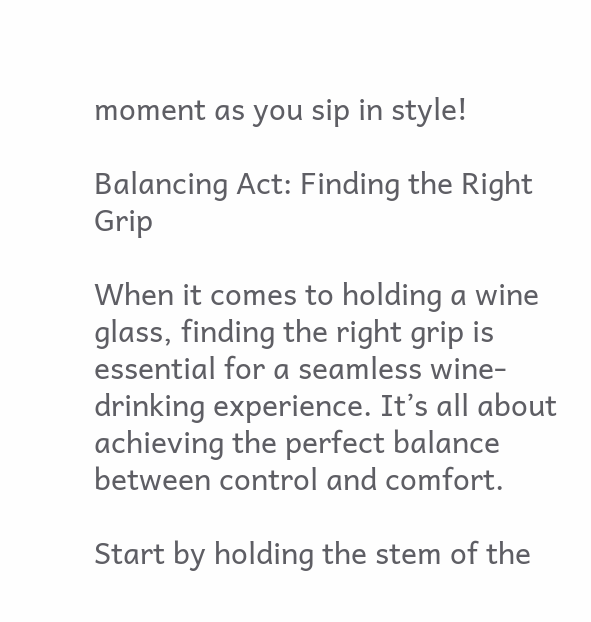moment as you sip in style!

Balancing Act: Finding the Right Grip

When it comes to holding a wine glass, finding the right grip is essential for a seamless wine-drinking experience. It’s all about achieving the perfect balance between control and comfort.

Start by holding the stem of the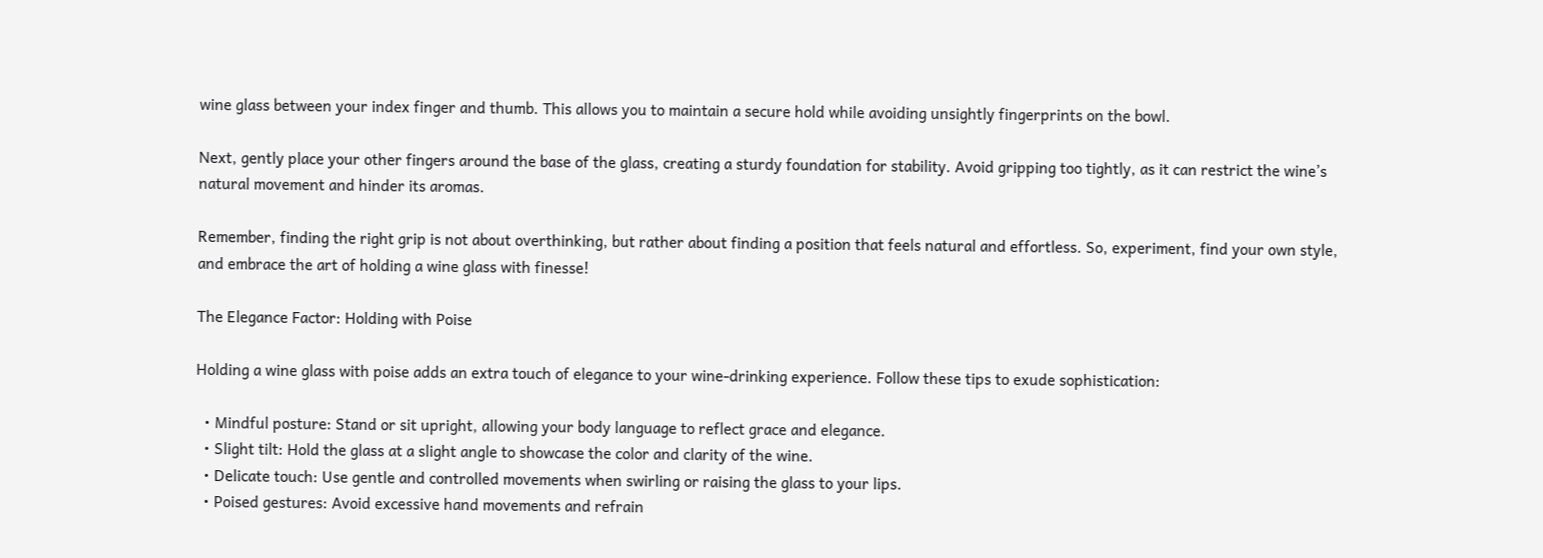wine glass between your index finger and thumb. This allows you to maintain a secure hold while avoiding unsightly fingerprints on the bowl.

Next, gently place your other fingers around the base of the glass, creating a sturdy foundation for stability. Avoid gripping too tightly, as it can restrict the wine’s natural movement and hinder its aromas.

Remember, finding the right grip is not about overthinking, but rather about finding a position that feels natural and effortless. So, experiment, find your own style, and embrace the art of holding a wine glass with finesse!

The Elegance Factor: Holding with Poise

Holding a wine glass with poise adds an extra touch of elegance to your wine-drinking experience. Follow these tips to exude sophistication:

  • Mindful posture: Stand or sit upright, allowing your body language to reflect grace and elegance.
  • Slight tilt: Hold the glass at a slight angle to showcase the color and clarity of the wine.
  • Delicate touch: Use gentle and controlled movements when swirling or raising the glass to your lips.
  • Poised gestures: Avoid excessive hand movements and refrain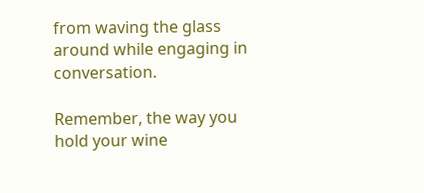from waving the glass around while engaging in conversation.

Remember, the way you hold your wine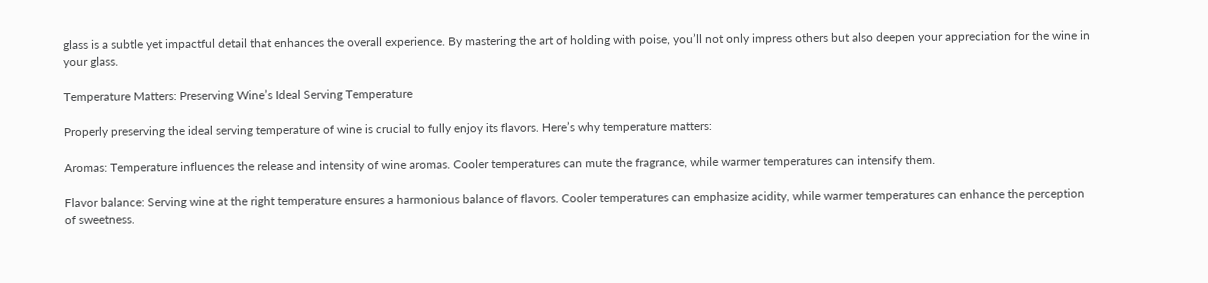glass is a subtle yet impactful detail that enhances the overall experience. By mastering the art of holding with poise, you’ll not only impress others but also deepen your appreciation for the wine in your glass.

Temperature Matters: Preserving Wine’s Ideal Serving Temperature

Properly preserving the ideal serving temperature of wine is crucial to fully enjoy its flavors. Here’s why temperature matters:

Aromas: Temperature influences the release and intensity of wine aromas. Cooler temperatures can mute the fragrance, while warmer temperatures can intensify them.

Flavor balance: Serving wine at the right temperature ensures a harmonious balance of flavors. Cooler temperatures can emphasize acidity, while warmer temperatures can enhance the perception of sweetness.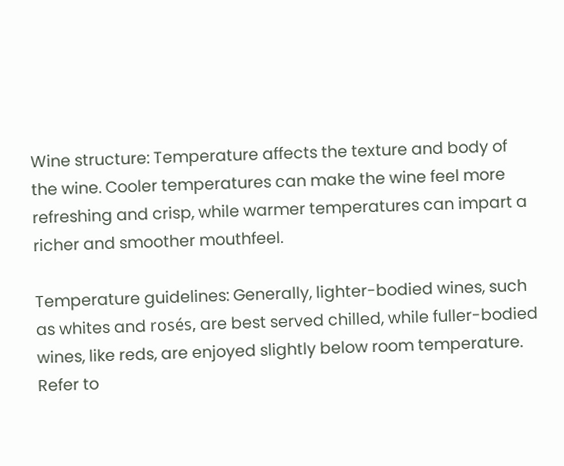Wine structure: Temperature affects the texture and body of the wine. Cooler temperatures can make the wine feel more refreshing and crisp, while warmer temperatures can impart a richer and smoother mouthfeel.

Temperature guidelines: Generally, lighter-bodied wines, such as whites and rosés, are best served chilled, while fuller-bodied wines, like reds, are enjoyed slightly below room temperature. Refer to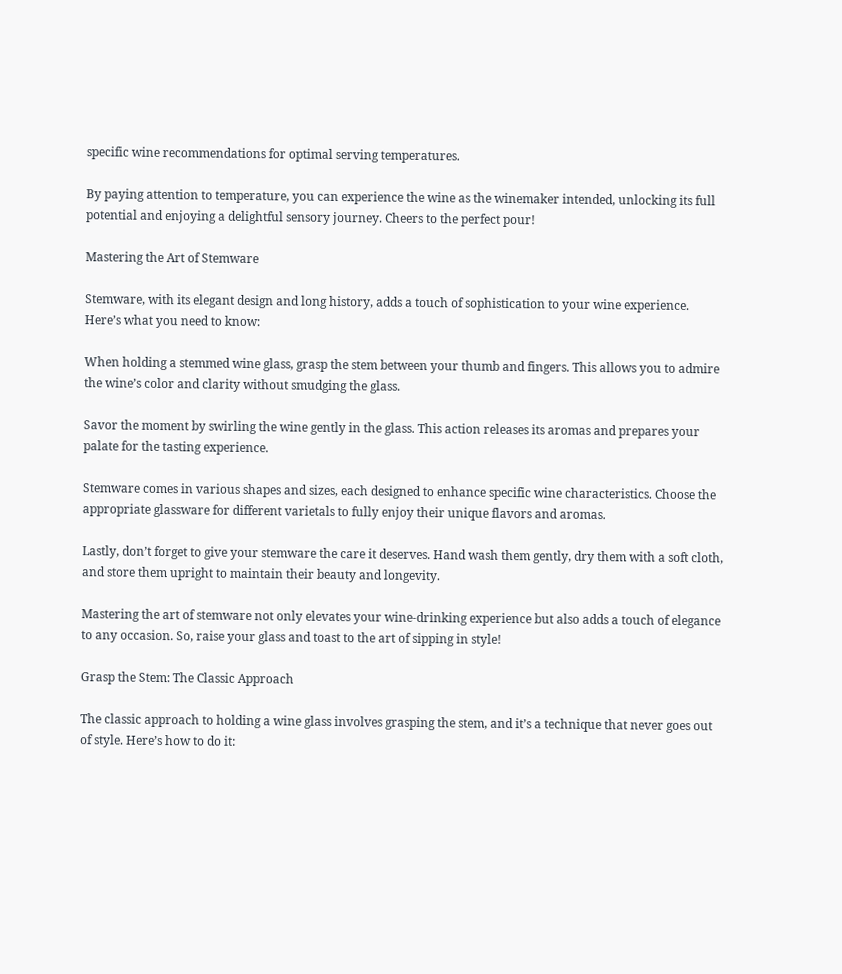specific wine recommendations for optimal serving temperatures.

By paying attention to temperature, you can experience the wine as the winemaker intended, unlocking its full potential and enjoying a delightful sensory journey. Cheers to the perfect pour!

Mastering the Art of Stemware

Stemware, with its elegant design and long history, adds a touch of sophistication to your wine experience. Here’s what you need to know:

When holding a stemmed wine glass, grasp the stem between your thumb and fingers. This allows you to admire the wine’s color and clarity without smudging the glass.

Savor the moment by swirling the wine gently in the glass. This action releases its aromas and prepares your palate for the tasting experience.

Stemware comes in various shapes and sizes, each designed to enhance specific wine characteristics. Choose the appropriate glassware for different varietals to fully enjoy their unique flavors and aromas.

Lastly, don’t forget to give your stemware the care it deserves. Hand wash them gently, dry them with a soft cloth, and store them upright to maintain their beauty and longevity.

Mastering the art of stemware not only elevates your wine-drinking experience but also adds a touch of elegance to any occasion. So, raise your glass and toast to the art of sipping in style!

Grasp the Stem: The Classic Approach

The classic approach to holding a wine glass involves grasping the stem, and it’s a technique that never goes out of style. Here’s how to do it: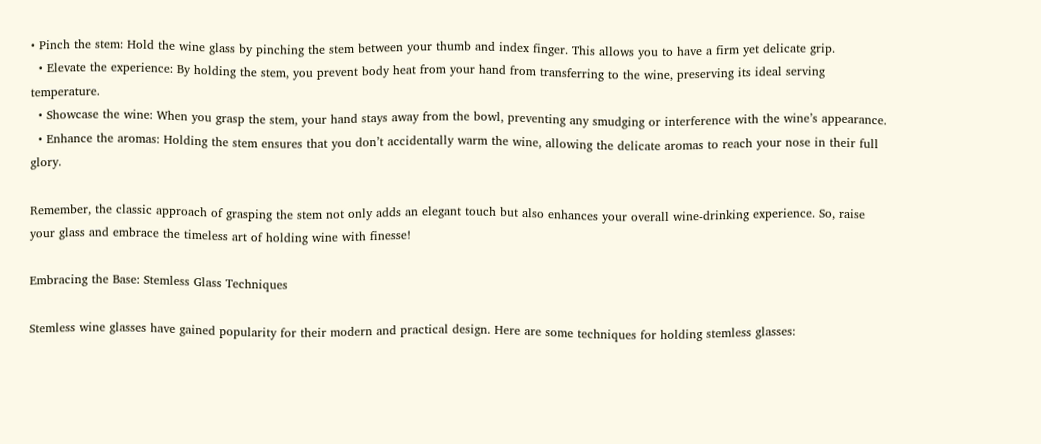• Pinch the stem: Hold the wine glass by pinching the stem between your thumb and index finger. This allows you to have a firm yet delicate grip.
  • Elevate the experience: By holding the stem, you prevent body heat from your hand from transferring to the wine, preserving its ideal serving temperature.
  • Showcase the wine: When you grasp the stem, your hand stays away from the bowl, preventing any smudging or interference with the wine’s appearance.
  • Enhance the aromas: Holding the stem ensures that you don’t accidentally warm the wine, allowing the delicate aromas to reach your nose in their full glory.

Remember, the classic approach of grasping the stem not only adds an elegant touch but also enhances your overall wine-drinking experience. So, raise your glass and embrace the timeless art of holding wine with finesse!

Embracing the Base: Stemless Glass Techniques

Stemless wine glasses have gained popularity for their modern and practical design. Here are some techniques for holding stemless glasses: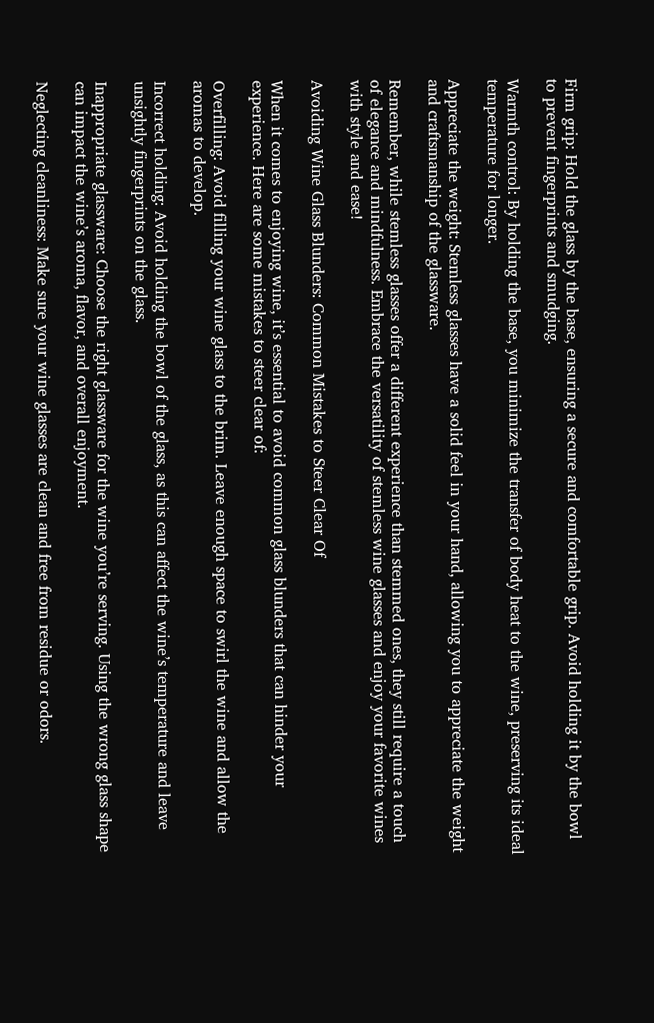Firm grip: Hold the glass by the base, ensuring a secure and comfortable grip. Avoid holding it by the bowl to prevent fingerprints and smudging.

Warmth control: By holding the base, you minimize the transfer of body heat to the wine, preserving its ideal temperature for longer.

Appreciate the weight: Stemless glasses have a solid feel in your hand, allowing you to appreciate the weight and craftsmanship of the glassware.

Remember, while stemless glasses offer a different experience than stemmed ones, they still require a touch of elegance and mindfulness. Embrace the versatility of stemless wine glasses and enjoy your favorite wines with style and ease!

Avoiding Wine Glass Blunders: Common Mistakes to Steer Clear Of

When it comes to enjoying wine, it’s essential to avoid common glass blunders that can hinder your experience. Here are some mistakes to steer clear of:

Overfilling: Avoid filling your wine glass to the brim. Leave enough space to swirl the wine and allow the aromas to develop.

Incorrect holding: Avoid holding the bowl of the glass, as this can affect the wine’s temperature and leave unsightly fingerprints on the glass.

Inappropriate glassware: Choose the right glassware for the wine you’re serving. Using the wrong glass shape can impact the wine’s aroma, flavor, and overall enjoyment.

Neglecting cleanliness: Make sure your wine glasses are clean and free from residue or odors.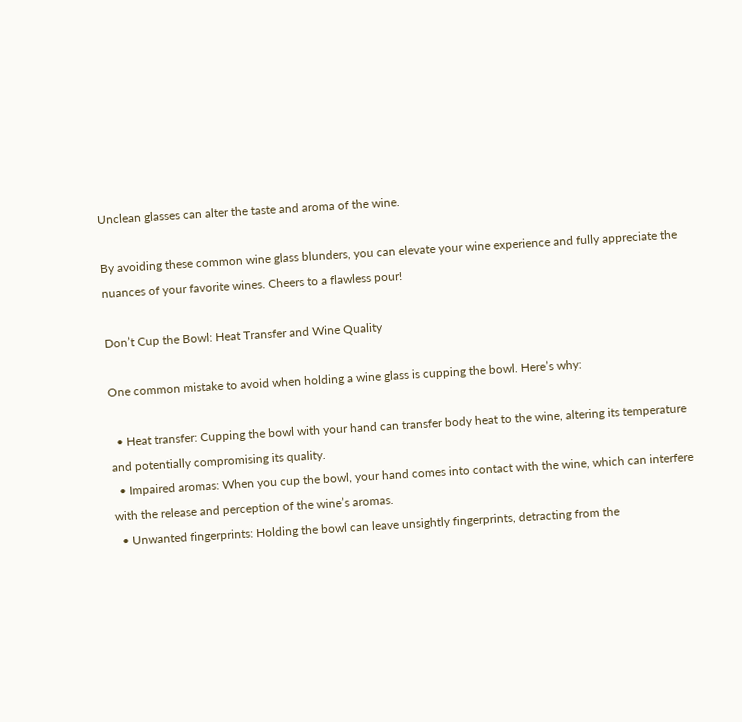Unclean glasses can alter the taste and aroma of the wine.

By avoiding these common wine glass blunders, you can elevate your wine experience and fully appreciate the nuances of your favorite wines. Cheers to a flawless pour!

Don’t Cup the Bowl: Heat Transfer and Wine Quality

One common mistake to avoid when holding a wine glass is cupping the bowl. Here’s why:

  • Heat transfer: Cupping the bowl with your hand can transfer body heat to the wine, altering its temperature and potentially compromising its quality.
  • Impaired aromas: When you cup the bowl, your hand comes into contact with the wine, which can interfere with the release and perception of the wine’s aromas.
  • Unwanted fingerprints: Holding the bowl can leave unsightly fingerprints, detracting from the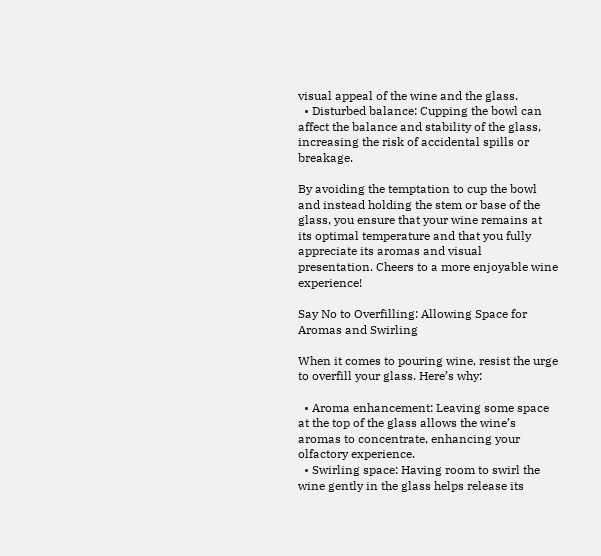visual appeal of the wine and the glass.
  • Disturbed balance: Cupping the bowl can affect the balance and stability of the glass, increasing the risk of accidental spills or breakage.

By avoiding the temptation to cup the bowl and instead holding the stem or base of the glass, you ensure that your wine remains at its optimal temperature and that you fully appreciate its aromas and visual presentation. Cheers to a more enjoyable wine experience!

Say No to Overfilling: Allowing Space for Aromas and Swirling

When it comes to pouring wine, resist the urge to overfill your glass. Here’s why:

  • Aroma enhancement: Leaving some space at the top of the glass allows the wine’s aromas to concentrate, enhancing your olfactory experience.
  • Swirling space: Having room to swirl the wine gently in the glass helps release its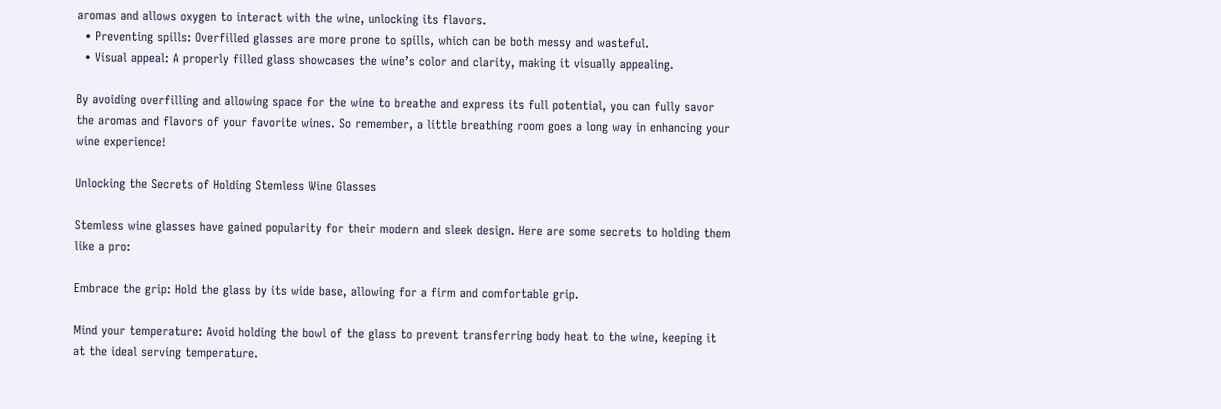aromas and allows oxygen to interact with the wine, unlocking its flavors.
  • Preventing spills: Overfilled glasses are more prone to spills, which can be both messy and wasteful.
  • Visual appeal: A properly filled glass showcases the wine’s color and clarity, making it visually appealing.

By avoiding overfilling and allowing space for the wine to breathe and express its full potential, you can fully savor the aromas and flavors of your favorite wines. So remember, a little breathing room goes a long way in enhancing your wine experience!

Unlocking the Secrets of Holding Stemless Wine Glasses

Stemless wine glasses have gained popularity for their modern and sleek design. Here are some secrets to holding them like a pro:

Embrace the grip: Hold the glass by its wide base, allowing for a firm and comfortable grip.

Mind your temperature: Avoid holding the bowl of the glass to prevent transferring body heat to the wine, keeping it at the ideal serving temperature.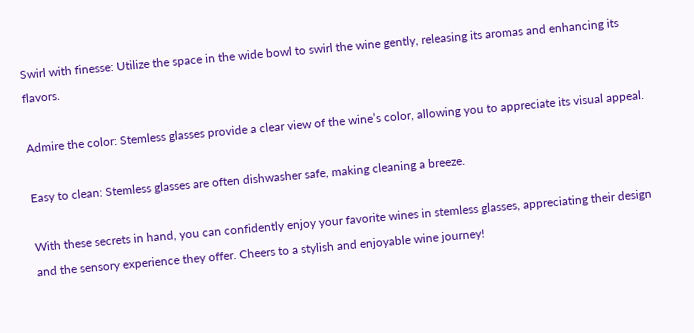Swirl with finesse: Utilize the space in the wide bowl to swirl the wine gently, releasing its aromas and enhancing its flavors.

Admire the color: Stemless glasses provide a clear view of the wine’s color, allowing you to appreciate its visual appeal.

Easy to clean: Stemless glasses are often dishwasher safe, making cleaning a breeze.

With these secrets in hand, you can confidently enjoy your favorite wines in stemless glasses, appreciating their design and the sensory experience they offer. Cheers to a stylish and enjoyable wine journey!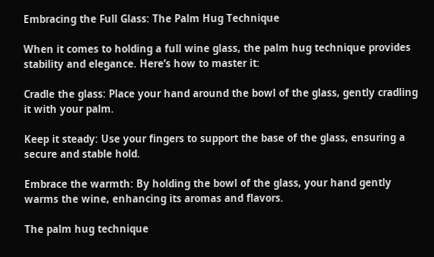Embracing the Full Glass: The Palm Hug Technique

When it comes to holding a full wine glass, the palm hug technique provides stability and elegance. Here’s how to master it:

Cradle the glass: Place your hand around the bowl of the glass, gently cradling it with your palm.

Keep it steady: Use your fingers to support the base of the glass, ensuring a secure and stable hold.

Embrace the warmth: By holding the bowl of the glass, your hand gently warms the wine, enhancing its aromas and flavors.

The palm hug technique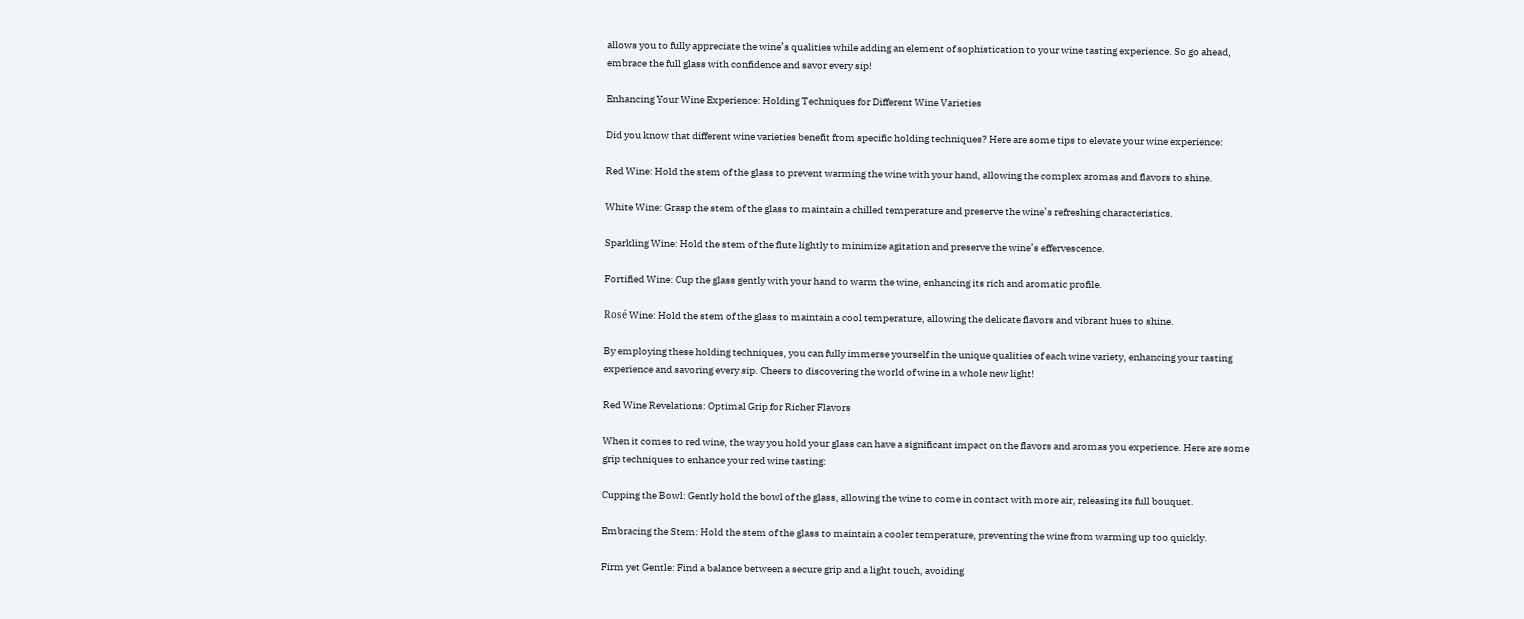allows you to fully appreciate the wine’s qualities while adding an element of sophistication to your wine tasting experience. So go ahead, embrace the full glass with confidence and savor every sip!

Enhancing Your Wine Experience: Holding Techniques for Different Wine Varieties

Did you know that different wine varieties benefit from specific holding techniques? Here are some tips to elevate your wine experience:

Red Wine: Hold the stem of the glass to prevent warming the wine with your hand, allowing the complex aromas and flavors to shine.

White Wine: Grasp the stem of the glass to maintain a chilled temperature and preserve the wine’s refreshing characteristics.

Sparkling Wine: Hold the stem of the flute lightly to minimize agitation and preserve the wine’s effervescence.

Fortified Wine: Cup the glass gently with your hand to warm the wine, enhancing its rich and aromatic profile.

Rosé Wine: Hold the stem of the glass to maintain a cool temperature, allowing the delicate flavors and vibrant hues to shine.

By employing these holding techniques, you can fully immerse yourself in the unique qualities of each wine variety, enhancing your tasting experience and savoring every sip. Cheers to discovering the world of wine in a whole new light!

Red Wine Revelations: Optimal Grip for Richer Flavors

When it comes to red wine, the way you hold your glass can have a significant impact on the flavors and aromas you experience. Here are some grip techniques to enhance your red wine tasting:

Cupping the Bowl: Gently hold the bowl of the glass, allowing the wine to come in contact with more air, releasing its full bouquet.

Embracing the Stem: Hold the stem of the glass to maintain a cooler temperature, preventing the wine from warming up too quickly.

Firm yet Gentle: Find a balance between a secure grip and a light touch, avoiding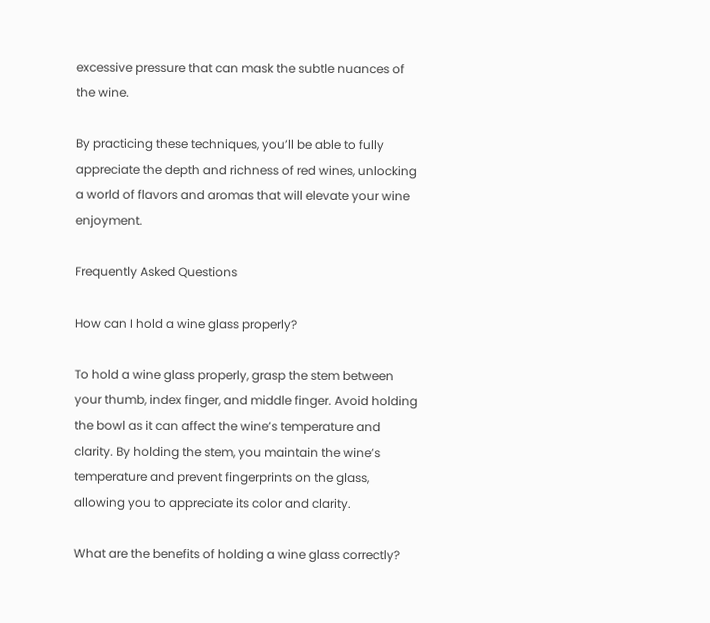excessive pressure that can mask the subtle nuances of the wine.

By practicing these techniques, you’ll be able to fully appreciate the depth and richness of red wines, unlocking a world of flavors and aromas that will elevate your wine enjoyment.

Frequently Asked Questions

How can I hold a wine glass properly?

To hold a wine glass properly, grasp the stem between your thumb, index finger, and middle finger. Avoid holding the bowl as it can affect the wine’s temperature and clarity. By holding the stem, you maintain the wine’s temperature and prevent fingerprints on the glass, allowing you to appreciate its color and clarity.

What are the benefits of holding a wine glass correctly?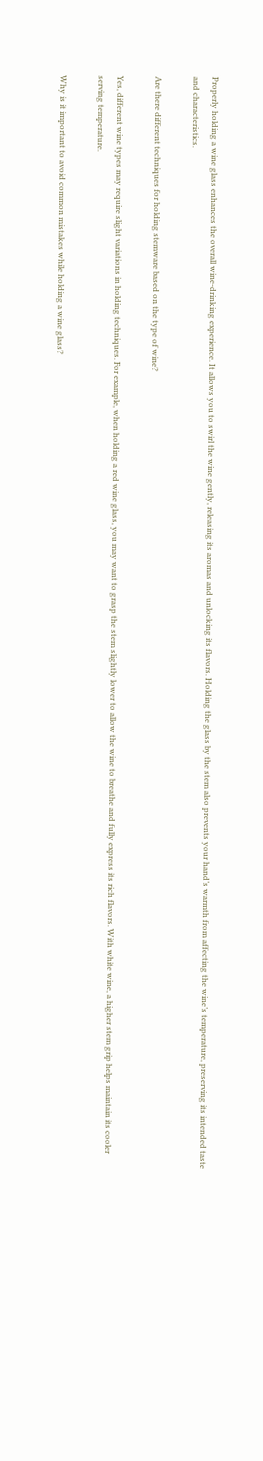Properly holding a wine glass enhances the overall wine-drinking experience. It allows you to swirl the wine gently, releasing its aromas and unlocking its flavors. Holding the glass by the stem also prevents your hand’s warmth from affecting the wine’s temperature, preserving its intended taste and characteristics.

Are there different techniques for holding stemware based on the type of wine?

Yes, different wine types may require slight variations in holding techniques. For example, when holding a red wine glass, you may want to grasp the stem slightly lower to allow the wine to breathe and fully express its rich flavors. With white wine, a higher stem grip helps maintain its cooler serving temperature.

Why is it important to avoid common mistakes while holding a wine glass?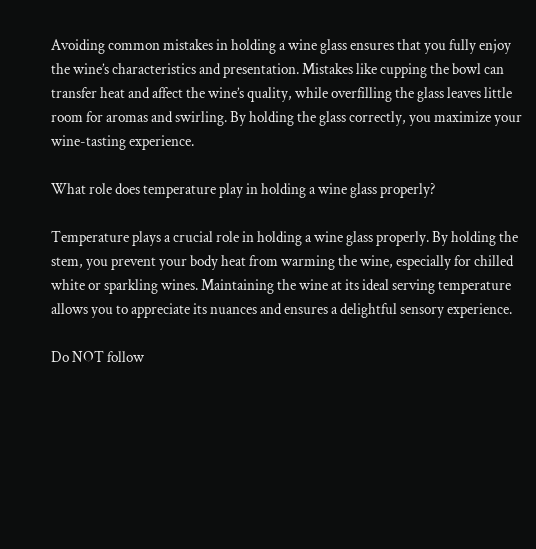Avoiding common mistakes in holding a wine glass ensures that you fully enjoy the wine’s characteristics and presentation. Mistakes like cupping the bowl can transfer heat and affect the wine’s quality, while overfilling the glass leaves little room for aromas and swirling. By holding the glass correctly, you maximize your wine-tasting experience.

What role does temperature play in holding a wine glass properly?

Temperature plays a crucial role in holding a wine glass properly. By holding the stem, you prevent your body heat from warming the wine, especially for chilled white or sparkling wines. Maintaining the wine at its ideal serving temperature allows you to appreciate its nuances and ensures a delightful sensory experience.

Do NOT follow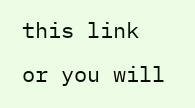this link or you will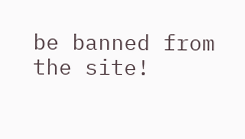be banned from the site!